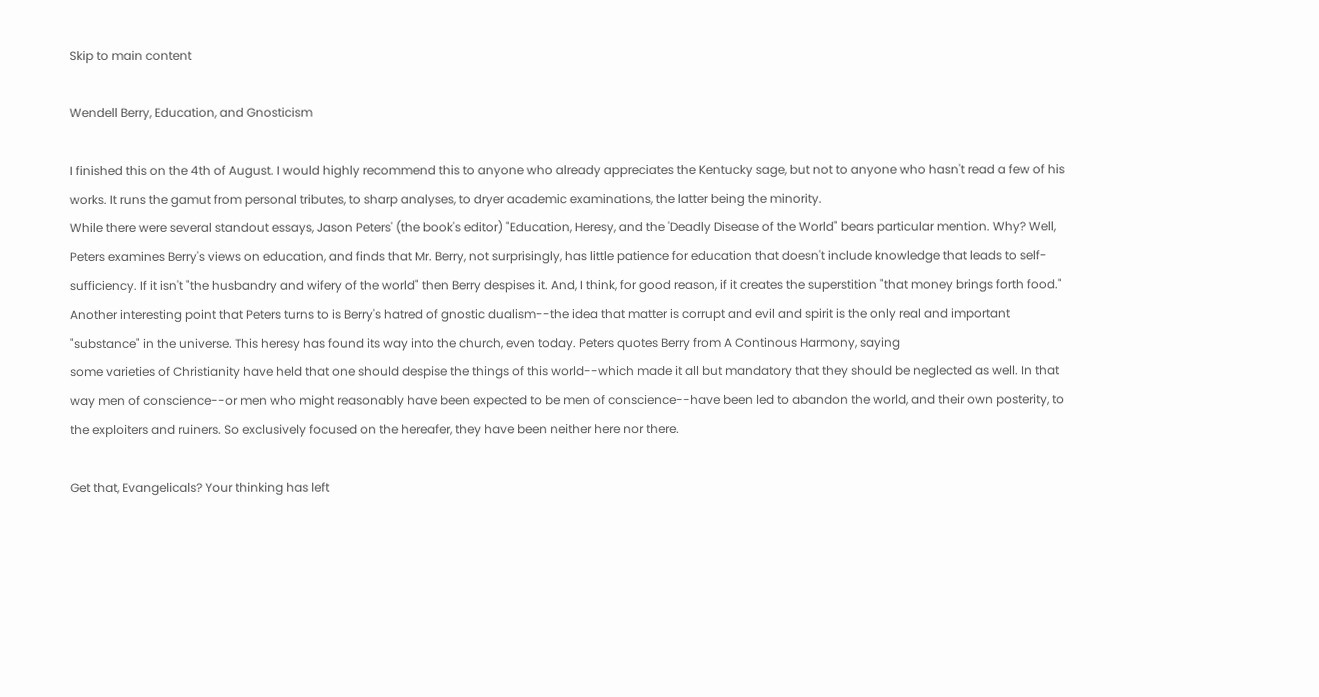Skip to main content

Wendell Berry, Education, and Gnosticism

I finished this on the 4th of August. I would highly recommend this to anyone who already appreciates the Kentucky sage, but not to anyone who hasn't read a few of his works. It runs the gamut from personal tributes, to sharp analyses, to dryer academic examinations, the latter being the minority.
While there were several standout essays, Jason Peters' (the book's editor) "Education, Heresy, and the 'Deadly Disease of the World" bears particular mention. Why? Well, Peters examines Berry's views on education, and finds that Mr. Berry, not surprisingly, has little patience for education that doesn't include knowledge that leads to self-sufficiency. If it isn't "the husbandry and wifery of the world" then Berry despises it. And, I think, for good reason, if it creates the superstition "that money brings forth food."
Another interesting point that Peters turns to is Berry's hatred of gnostic dualism--the idea that matter is corrupt and evil and spirit is the only real and important "substance" in the universe. This heresy has found its way into the church, even today. Peters quotes Berry from A Continous Harmony, saying
some varieties of Christianity have held that one should despise the things of this world--which made it all but mandatory that they should be neglected as well. In that way men of conscience--or men who might reasonably have been expected to be men of conscience--have been led to abandon the world, and their own posterity, to the exploiters and ruiners. So exclusively focused on the hereafer, they have been neither here nor there.

Get that, Evangelicals? Your thinking has left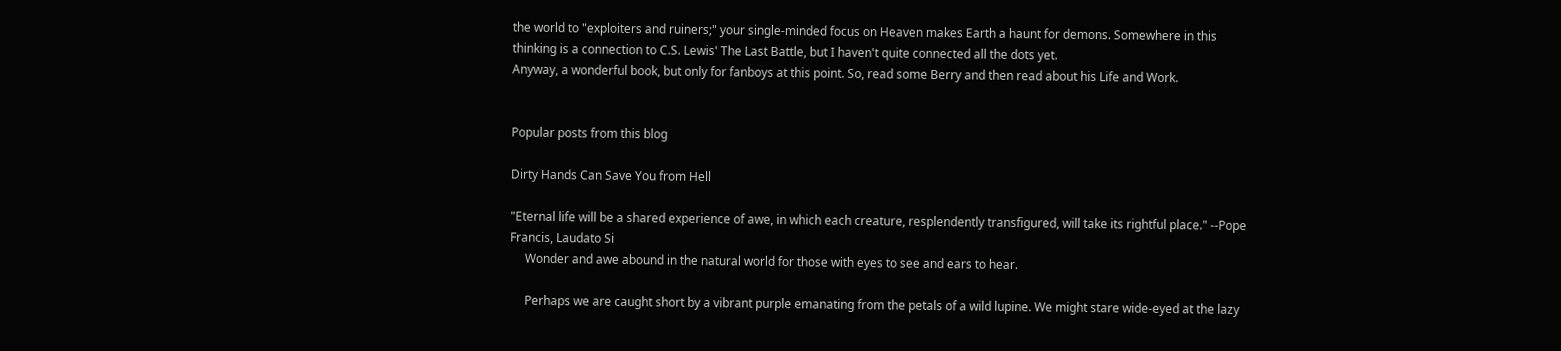the world to "exploiters and ruiners;" your single-minded focus on Heaven makes Earth a haunt for demons. Somewhere in this thinking is a connection to C.S. Lewis' The Last Battle, but I haven't quite connected all the dots yet.
Anyway, a wonderful book, but only for fanboys at this point. So, read some Berry and then read about his Life and Work.


Popular posts from this blog

Dirty Hands Can Save You from Hell

"Eternal life will be a shared experience of awe, in which each creature, resplendently transfigured, will take its rightful place." --Pope Francis, Laudato Si
     Wonder and awe abound in the natural world for those with eyes to see and ears to hear.

     Perhaps we are caught short by a vibrant purple emanating from the petals of a wild lupine. We might stare wide-eyed at the lazy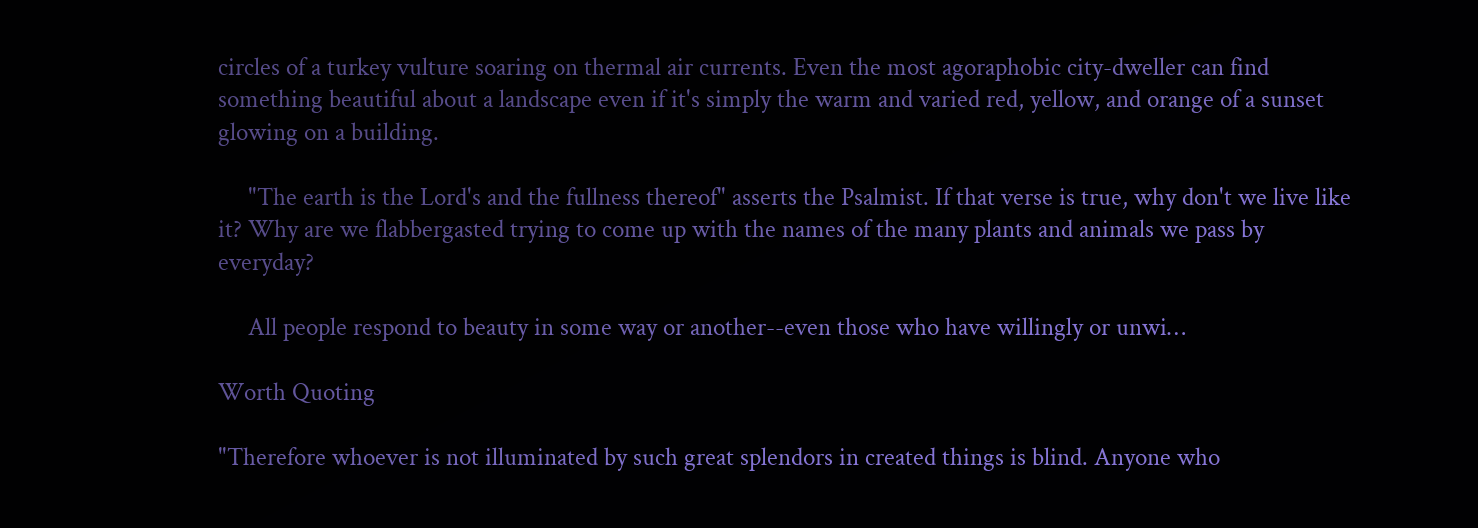circles of a turkey vulture soaring on thermal air currents. Even the most agoraphobic city-dweller can find something beautiful about a landscape even if it's simply the warm and varied red, yellow, and orange of a sunset glowing on a building.

     "The earth is the Lord's and the fullness thereof" asserts the Psalmist. If that verse is true, why don't we live like it? Why are we flabbergasted trying to come up with the names of the many plants and animals we pass by everyday?

     All people respond to beauty in some way or another--even those who have willingly or unwi…

Worth Quoting

"Therefore whoever is not illuminated by such great splendors in created things is blind. Anyone who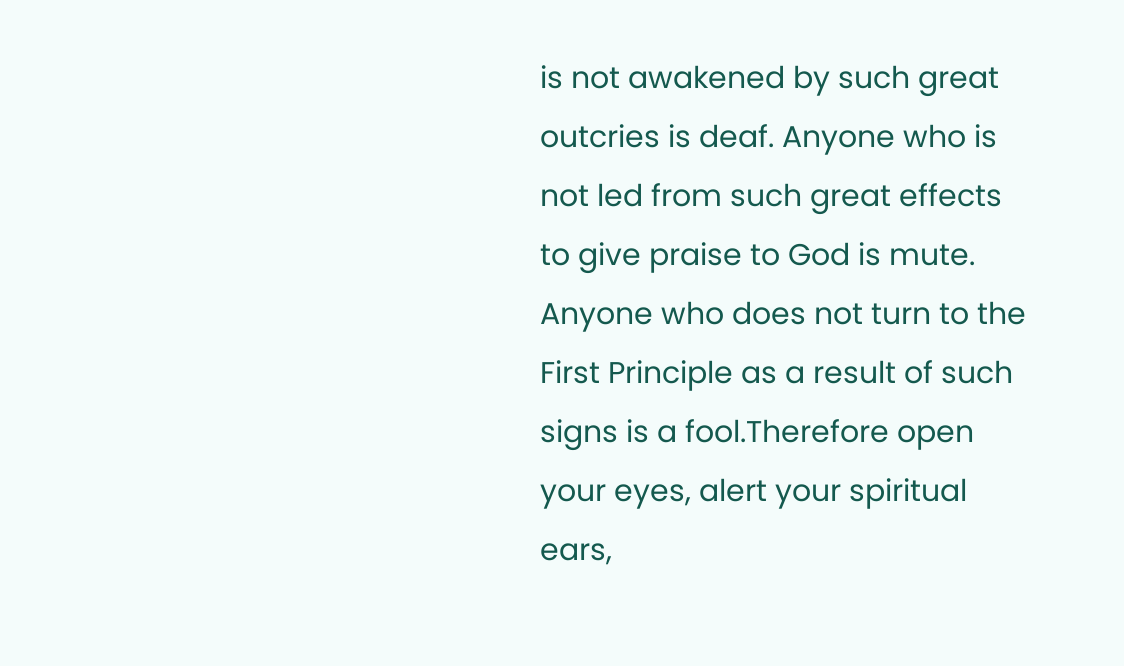is not awakened by such great outcries is deaf. Anyone who is not led from such great effects to give praise to God is mute. Anyone who does not turn to the First Principle as a result of such signs is a fool.Therefore open your eyes, alert your spiritual ears,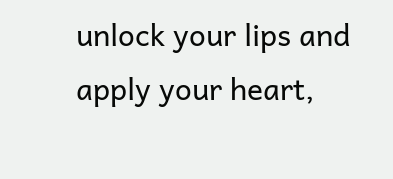unlock your lips and apply your heart,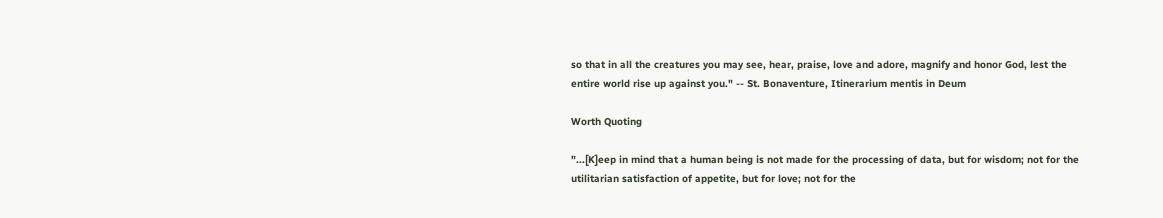so that in all the creatures you may see, hear, praise, love and adore, magnify and honor God, lest the entire world rise up against you." -- St. Bonaventure, Itinerarium mentis in Deum

Worth Quoting

"...[K]eep in mind that a human being is not made for the processing of data, but for wisdom; not for the utilitarian satisfaction of appetite, but for love; not for the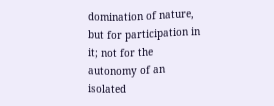domination of nature, but for participation in it; not for the autonomy of an isolated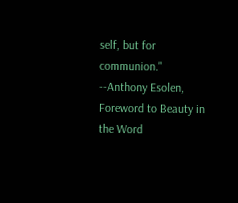self, but for communion." --Anthony Esolen,  Foreword to Beauty in the Word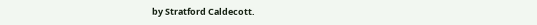by Stratford Caldecott.